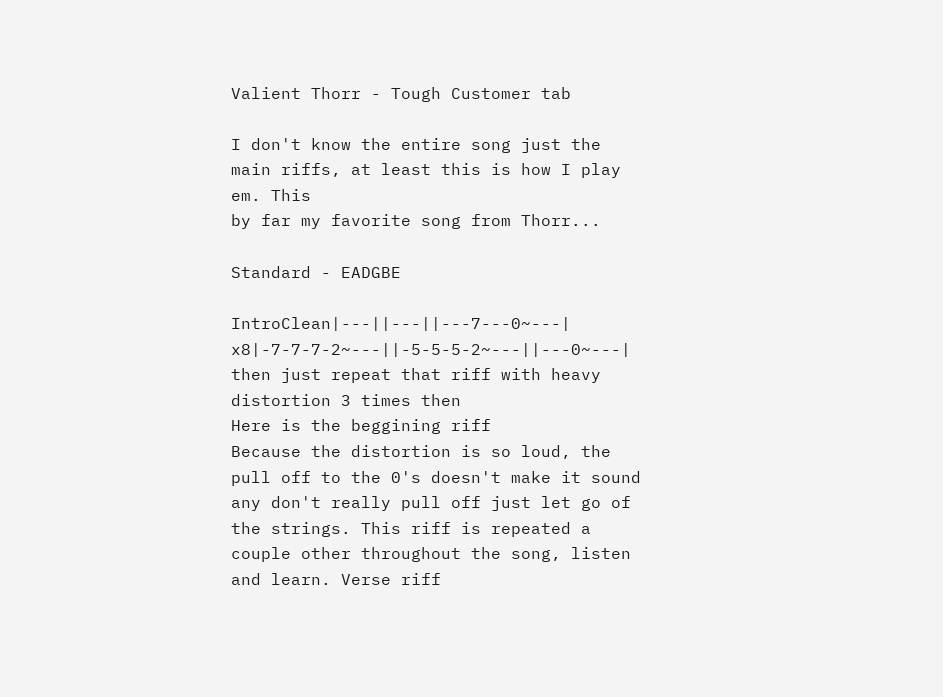Valient Thorr - Tough Customer tab

I don't know the entire song just the main riffs, at least this is how I play em. This
by far my favorite song from Thorr...

Standard - EADGBE

IntroClean|---||---||---7---0~---| x8|-7-7-7-2~---||-5-5-5-2~---||---0~---|
then just repeat that riff with heavy distortion 3 times then
Here is the beggining riff
Because the distortion is so loud, the pull off to the 0's doesn't make it sound any don't really pull off just let go of the strings. This riff is repeated a couple other throughout the song, listen and learn. Verse riff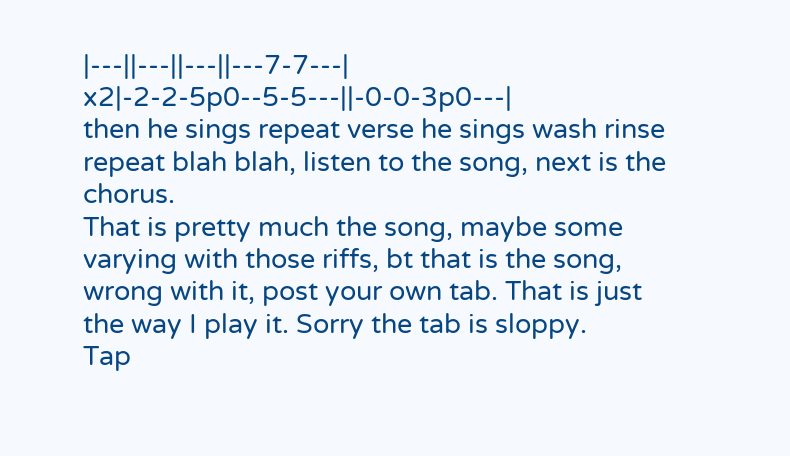|---||---||---||---7-7---| x2|-2-2-5p0--5-5---||-0-0-3p0---|
then he sings repeat verse he sings wash rinse repeat blah blah, listen to the song, next is the chorus.
That is pretty much the song, maybe some varying with those riffs, bt that is the song, wrong with it, post your own tab. That is just the way I play it. Sorry the tab is sloppy.
Tap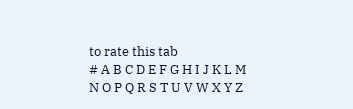to rate this tab
# A B C D E F G H I J K L M N O P Q R S T U V W X Y Z